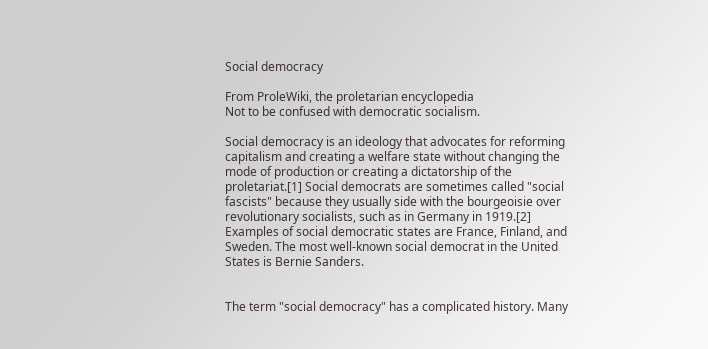Social democracy

From ProleWiki, the proletarian encyclopedia
Not to be confused with democratic socialism.

Social democracy is an ideology that advocates for reforming capitalism and creating a welfare state without changing the mode of production or creating a dictatorship of the proletariat.[1] Social democrats are sometimes called "social fascists" because they usually side with the bourgeoisie over revolutionary socialists, such as in Germany in 1919.[2] Examples of social democratic states are France, Finland, and Sweden. The most well-known social democrat in the United States is Bernie Sanders.


The term "social democracy" has a complicated history. Many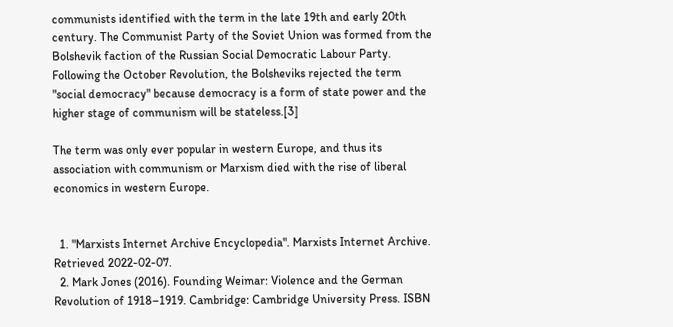communists identified with the term in the late 19th and early 20th century. The Communist Party of the Soviet Union was formed from the Bolshevik faction of the Russian Social Democratic Labour Party. Following the October Revolution, the Bolsheviks rejected the term "social democracy" because democracy is a form of state power and the higher stage of communism will be stateless.[3]

The term was only ever popular in western Europe, and thus its association with communism or Marxism died with the rise of liberal economics in western Europe.


  1. "Marxists Internet Archive Encyclopedia". Marxists Internet Archive. Retrieved 2022-02-07.
  2. Mark Jones (2016). Founding Weimar: Violence and the German Revolution of 1918–1919. Cambridge: Cambridge University Press. ISBN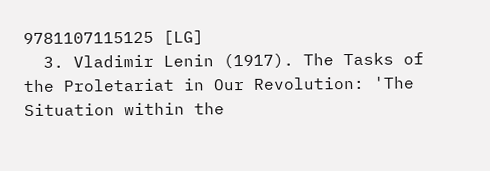9781107115125 [LG]
  3. Vladimir Lenin (1917). The Tasks of the Proletariat in Our Revolution: 'The Situation within the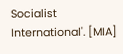Socialist International'. [MIA]